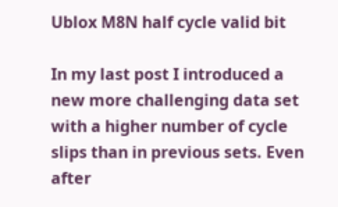Ublox M8N half cycle valid bit

In my last post I introduced a new more challenging data set with a higher number of cycle slips than in previous sets. Even after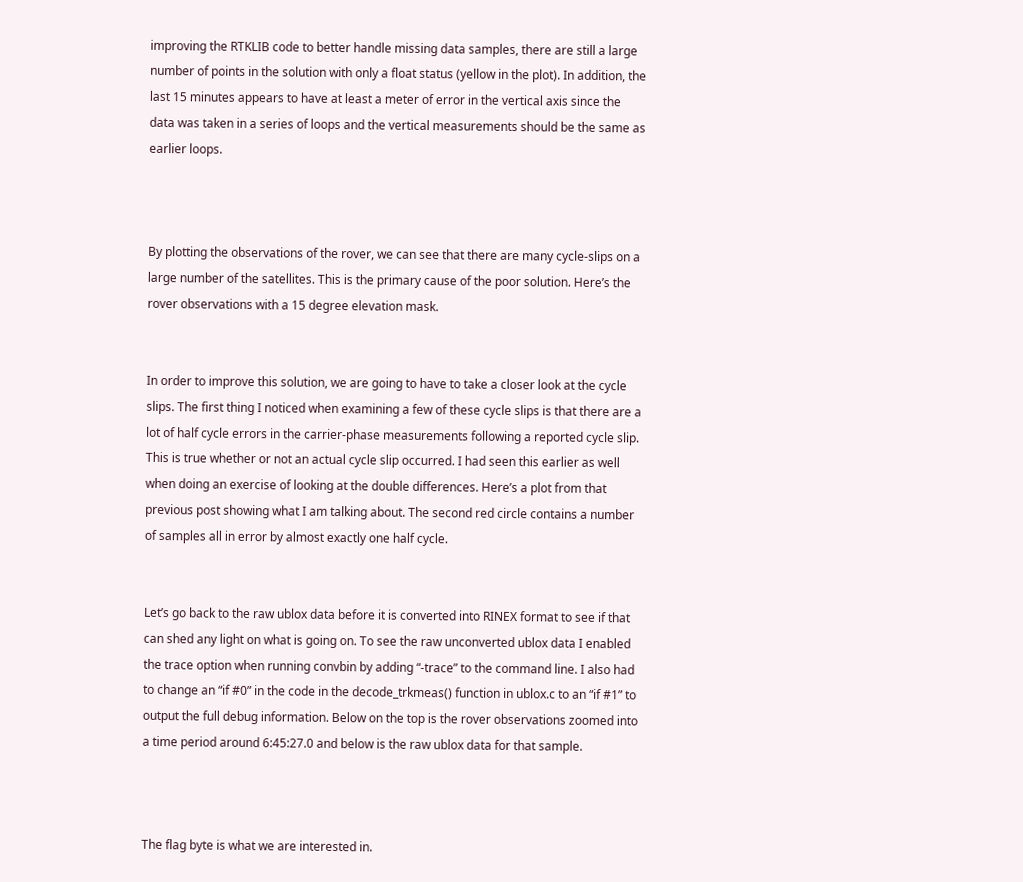improving the RTKLIB code to better handle missing data samples, there are still a large number of points in the solution with only a float status (yellow in the plot). In addition, the last 15 minutes appears to have at least a meter of error in the vertical axis since the data was taken in a series of loops and the vertical measurements should be the same as earlier loops.



By plotting the observations of the rover, we can see that there are many cycle-slips on a large number of the satellites. This is the primary cause of the poor solution. Here’s the rover observations with a 15 degree elevation mask.


In order to improve this solution, we are going to have to take a closer look at the cycle slips. The first thing I noticed when examining a few of these cycle slips is that there are a lot of half cycle errors in the carrier-phase measurements following a reported cycle slip. This is true whether or not an actual cycle slip occurred. I had seen this earlier as well when doing an exercise of looking at the double differences. Here’s a plot from that previous post showing what I am talking about. The second red circle contains a number of samples all in error by almost exactly one half cycle.


Let’s go back to the raw ublox data before it is converted into RINEX format to see if that can shed any light on what is going on. To see the raw unconverted ublox data I enabled the trace option when running convbin by adding “-trace” to the command line. I also had to change an “if #0” in the code in the decode_trkmeas() function in ublox.c to an “if #1” to output the full debug information. Below on the top is the rover observations zoomed into a time period around 6:45:27.0 and below is the raw ublox data for that sample.



The flag byte is what we are interested in.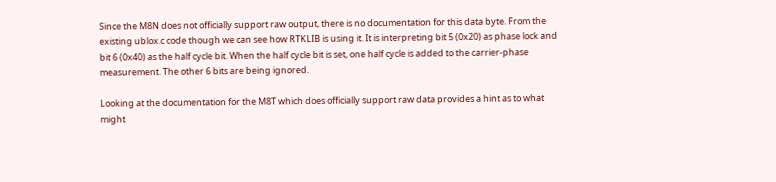Since the M8N does not officially support raw output, there is no documentation for this data byte. From the existing ublox.c code though we can see how RTKLIB is using it. It is interpreting bit 5 (0x20) as phase lock and bit 6 (0x40) as the half cycle bit. When the half cycle bit is set, one half cycle is added to the carrier-phase measurement. The other 6 bits are being ignored.

Looking at the documentation for the M8T which does officially support raw data provides a hint as to what might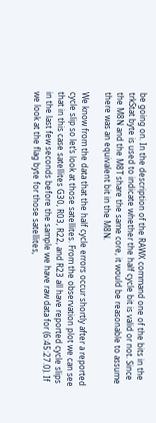be going on. In the description of the RAWX command one of the bits in the trkStat byte is used to indicate whether the half cycle bit is valid or not. Since the M8N and the M8T share the same core, it would be reasonable to assume there was an equivalent bit in the M8N.

We know from the data that the half cycle errors occur shortly after a reported cycle slip so let’s look at those satellites. From the observation plot we can see that in this case satellites G30, R03, R22, and R23 all have reported cycle slips in the last few seconds before the sample we have raw data for (6:45:27.0). If we look at the flag byte for those satellites,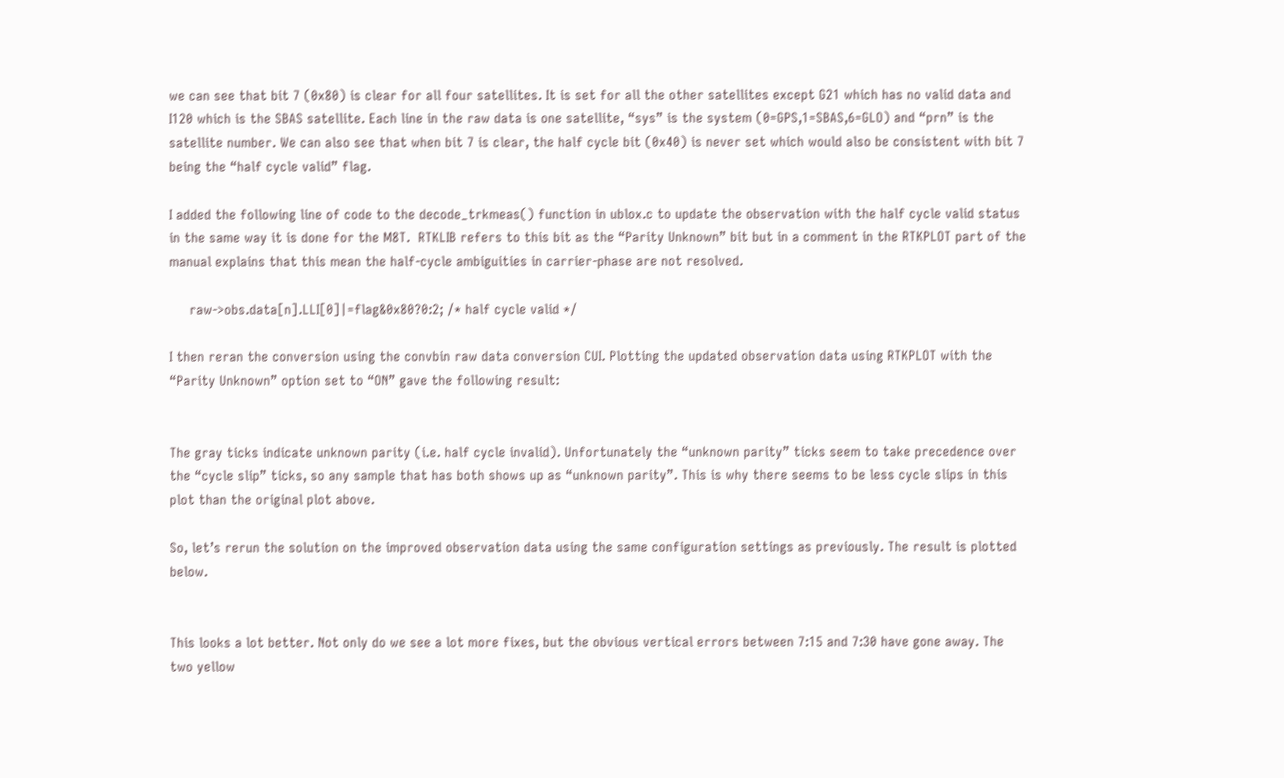we can see that bit 7 (0x80) is clear for all four satellites. It is set for all the other satellites except G21 which has no valid data and I120 which is the SBAS satellite. Each line in the raw data is one satellite, “sys” is the system (0=GPS,1=SBAS,6=GLO) and “prn” is the satellite number. We can also see that when bit 7 is clear, the half cycle bit (0x40) is never set which would also be consistent with bit 7 being the “half cycle valid” flag.

I added the following line of code to the decode_trkmeas() function in ublox.c to update the observation with the half cycle valid status in the same way it is done for the M8T.  RTKLIB refers to this bit as the “Parity Unknown” bit but in a comment in the RTKPLOT part of the manual explains that this mean the half‐cycle ambiguities in carrier‐phase are not resolved.

     raw->obs.data[n].LLI[0]|=flag&0x80?0:2; /* half cycle valid */

I then reran the conversion using the convbin raw data conversion CUI. Plotting the updated observation data using RTKPLOT with the “Parity Unknown” option set to “ON” gave the following result:


The gray ticks indicate unknown parity (i.e. half cycle invalid). Unfortunately the “unknown parity” ticks seem to take precedence over the “cycle slip” ticks, so any sample that has both shows up as “unknown parity”. This is why there seems to be less cycle slips in this plot than the original plot above.

So, let’s rerun the solution on the improved observation data using the same configuration settings as previously. The result is plotted below.


This looks a lot better. Not only do we see a lot more fixes, but the obvious vertical errors between 7:15 and 7:30 have gone away. The two yellow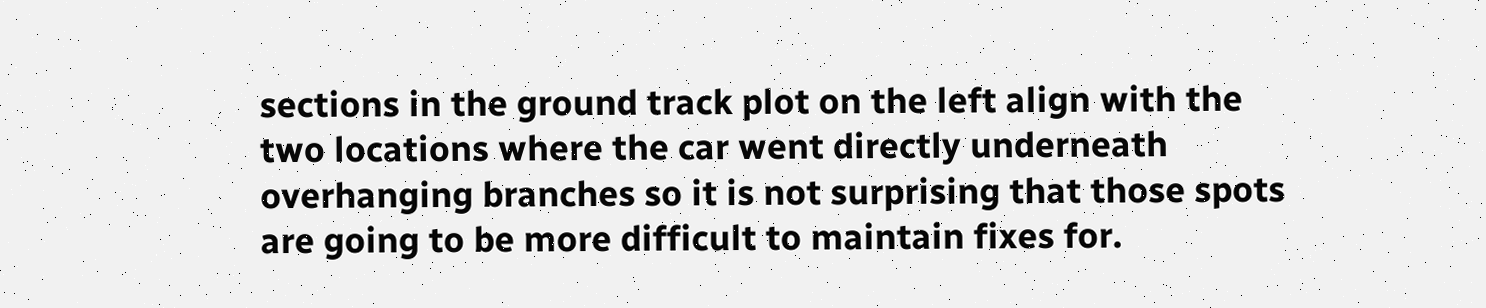sections in the ground track plot on the left align with the two locations where the car went directly underneath overhanging branches so it is not surprising that those spots are going to be more difficult to maintain fixes for.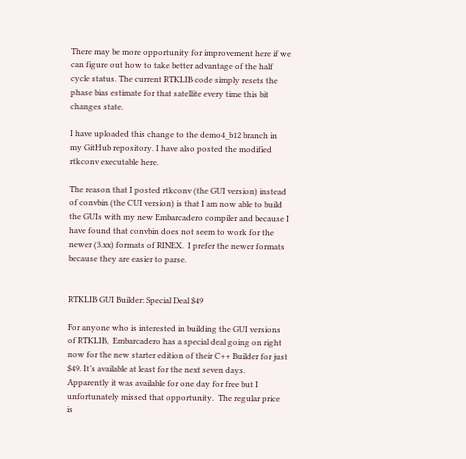There may be more opportunity for improvement here if we can figure out how to take better advantage of the half cycle status. The current RTKLIB code simply resets the phase bias estimate for that satellite every time this bit changes state.

I have uploaded this change to the demo4_b12 branch in my GitHub repository. I have also posted the modified rtkconv executable here.

The reason that I posted rtkconv (the GUI version) instead of convbin (the CUI version) is that I am now able to build the GUIs with my new Embarcadero compiler and because I have found that convbin does not seem to work for the newer (3.xx) formats of RINEX.  I prefer the newer formats because they are easier to parse.


RTKLIB GUI Builder: Special Deal $49

For anyone who is interested in building the GUI versions of RTKLIB,  Embarcadero has a special deal going on right now for the new starter edition of their C++ Builder for just $49. It’s available at least for the next seven days.  Apparently it was available for one day for free but I unfortunately missed that opportunity.  The regular price is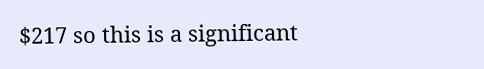$217 so this is a significant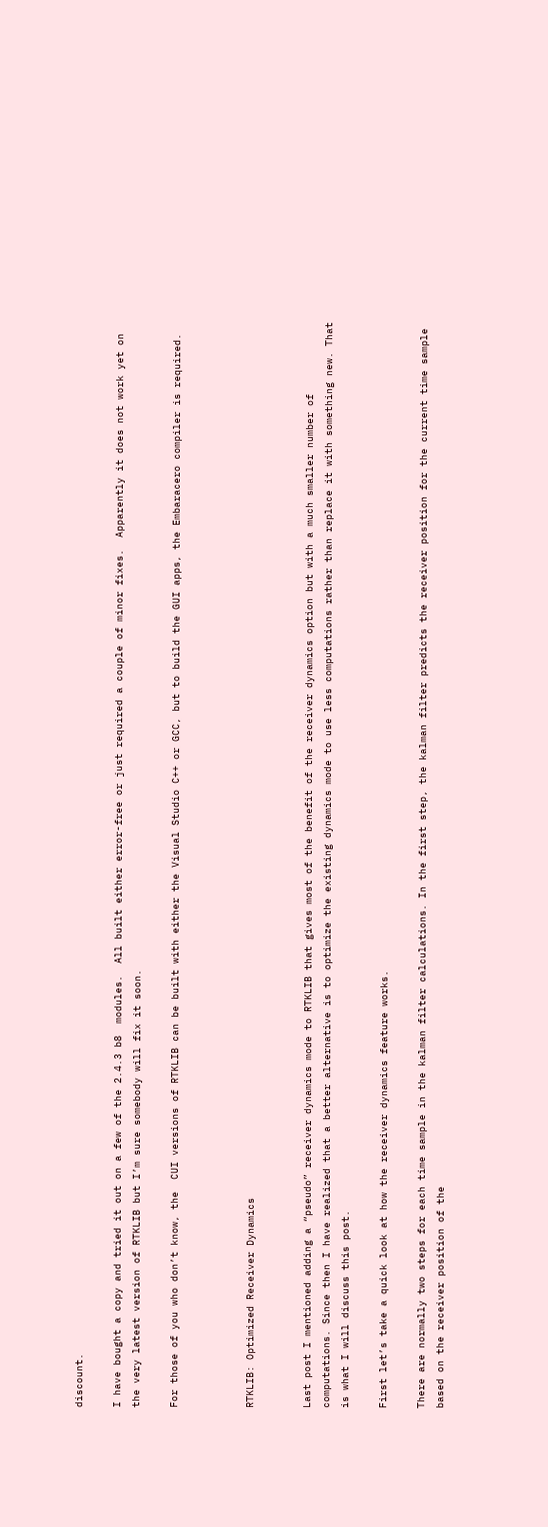discount.

I have bought a copy and tried it out on a few of the 2.4.3 b8  modules.  All built either error-free or just required a couple of minor fixes.  Apparently it does not work yet on the very latest version of RTKLIB but I’m sure somebody will fix it soon.

For those of you who don’t know, the  CUI versions of RTKLIB can be built with either the Visual Studio C++ or GCC, but to build the GUI apps, the Embaracero compiler is required.



RTKLIB: Optimized Receiver Dynamics


Last post I mentioned adding a “pseudo” receiver dynamics mode to RTKLIB that gives most of the benefit of the receiver dynamics option but with a much smaller number of computations. Since then I have realized that a better alternative is to optimize the existing dynamics mode to use less computations rather than replace it with something new. That is what I will discuss this post.

First let’s take a quick look at how the receiver dynamics feature works.

There are normally two steps for each time sample in the kalman filter calculations. In the first step, the kalman filter predicts the receiver position for the current time sample based on the receiver position of the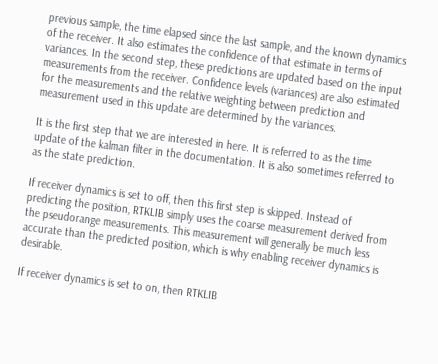previous sample, the time elapsed since the last sample, and the known dynamics of the receiver. It also estimates the confidence of that estimate in terms of variances. In the second step, these predictions are updated based on the input measurements from the receiver. Confidence levels (variances) are also estimated for the measurements and the relative weighting between prediction and measurement used in this update are determined by the variances.

It is the first step that we are interested in here. It is referred to as the time update of the kalman filter in the documentation. It is also sometimes referred to as the state prediction.

If receiver dynamics is set to off, then this first step is skipped. Instead of predicting the position, RTKLIB simply uses the coarse measurement derived from the pseudorange measurements. This measurement will generally be much less accurate than the predicted position, which is why enabling receiver dynamics is desirable.

If receiver dynamics is set to on, then RTKLIB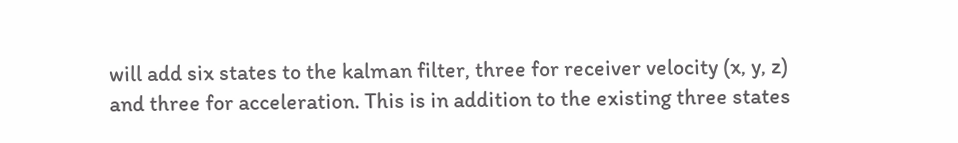will add six states to the kalman filter, three for receiver velocity (x, y, z) and three for acceleration. This is in addition to the existing three states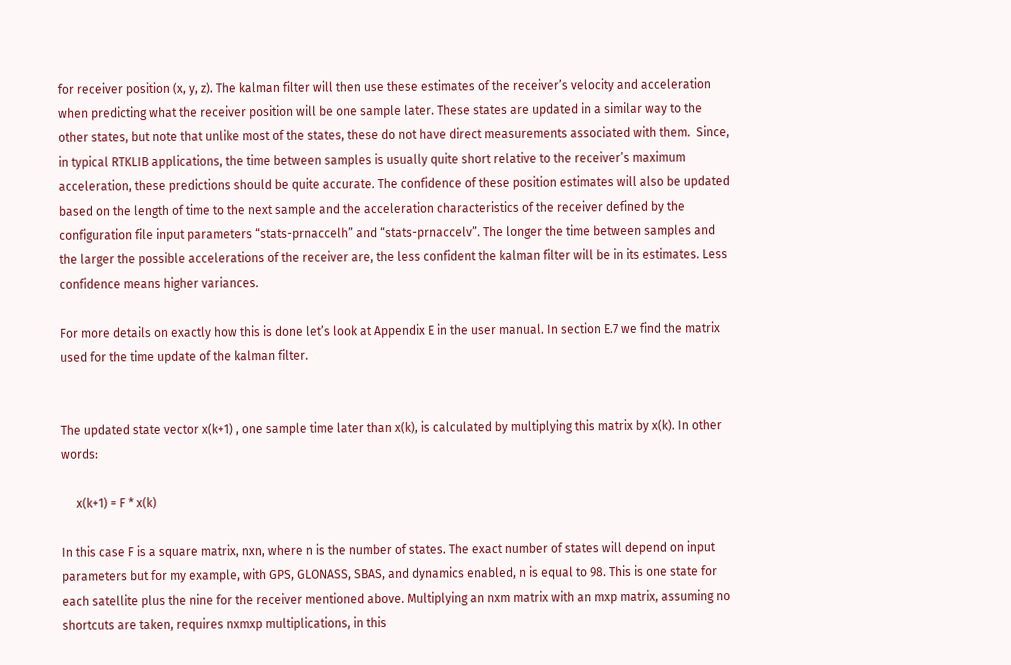for receiver position (x, y, z). The kalman filter will then use these estimates of the receiver’s velocity and acceleration when predicting what the receiver position will be one sample later. These states are updated in a similar way to the other states, but note that unlike most of the states, these do not have direct measurements associated with them.  Since, in typical RTKLIB applications, the time between samples is usually quite short relative to the receiver’s maximum acceleration, these predictions should be quite accurate. The confidence of these position estimates will also be updated based on the length of time to the next sample and the acceleration characteristics of the receiver defined by the configuration file input parameters “stats-prnaccelh” and “stats-prnaccelv”. The longer the time between samples and the larger the possible accelerations of the receiver are, the less confident the kalman filter will be in its estimates. Less confidence means higher variances.

For more details on exactly how this is done let’s look at Appendix E in the user manual. In section E.7 we find the matrix used for the time update of the kalman filter.


The updated state vector x(k+1) , one sample time later than x(k), is calculated by multiplying this matrix by x(k). In other words:

     x(k+1) = F * x(k)

In this case F is a square matrix, nxn, where n is the number of states. The exact number of states will depend on input parameters but for my example, with GPS, GLONASS, SBAS, and dynamics enabled, n is equal to 98. This is one state for each satellite plus the nine for the receiver mentioned above. Multiplying an nxm matrix with an mxp matrix, assuming no shortcuts are taken, requires nxmxp multiplications, in this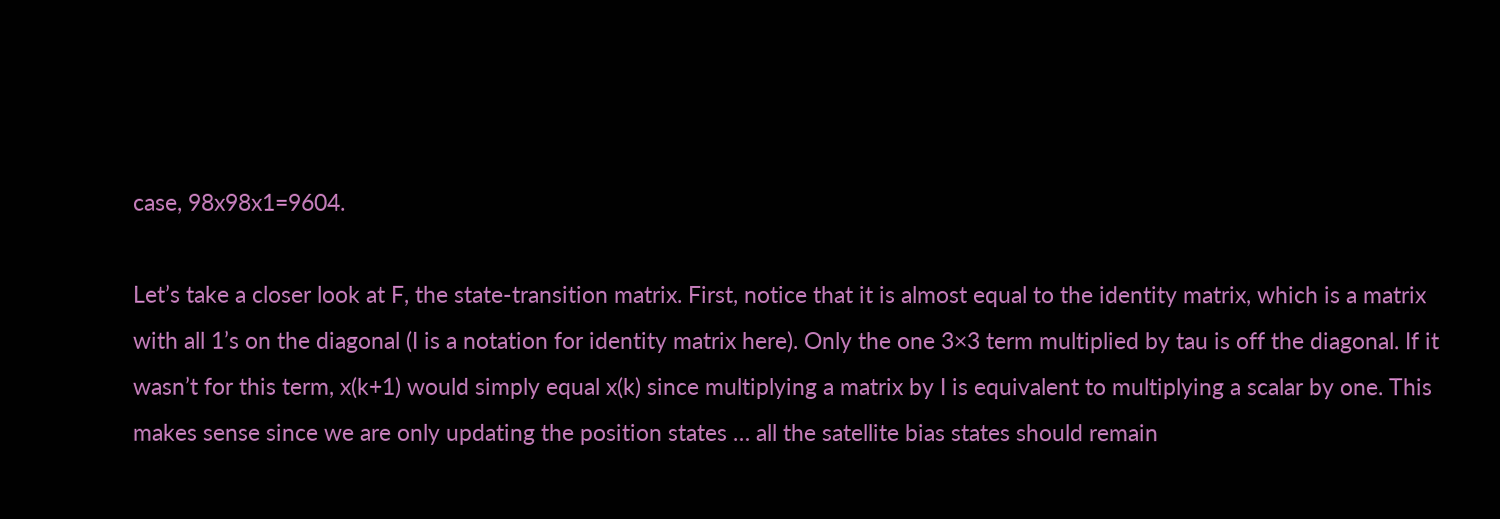case, 98x98x1=9604.

Let’s take a closer look at F, the state-transition matrix. First, notice that it is almost equal to the identity matrix, which is a matrix with all 1’s on the diagonal (I is a notation for identity matrix here). Only the one 3×3 term multiplied by tau is off the diagonal. If it wasn’t for this term, x(k+1) would simply equal x(k) since multiplying a matrix by I is equivalent to multiplying a scalar by one. This makes sense since we are only updating the position states … all the satellite bias states should remain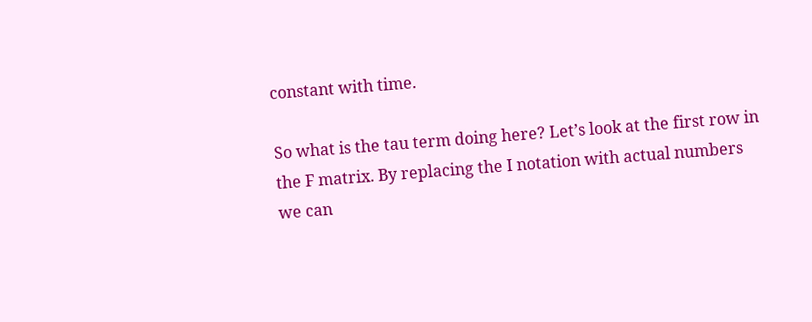constant with time.

So what is the tau term doing here? Let’s look at the first row in the F matrix. By replacing the I notation with actual numbers we can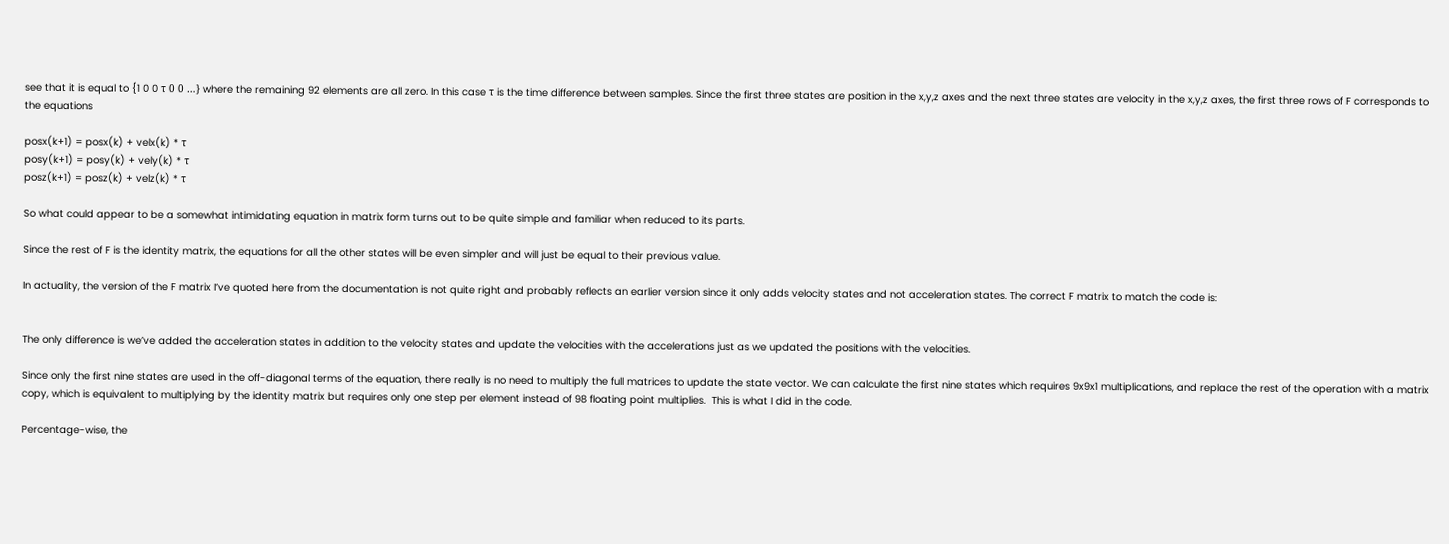see that it is equal to {1 0 0 τ 0 0 …} where the remaining 92 elements are all zero. In this case τ is the time difference between samples. Since the first three states are position in the x,y,z axes and the next three states are velocity in the x,y,z axes, the first three rows of F corresponds to the equations

posx(k+1) = posx(k) + velx(k) * τ
posy(k+1) = posy(k) + vely(k) * τ
posz(k+1) = posz(k) + velz(k) * τ

So what could appear to be a somewhat intimidating equation in matrix form turns out to be quite simple and familiar when reduced to its parts.

Since the rest of F is the identity matrix, the equations for all the other states will be even simpler and will just be equal to their previous value.

In actuality, the version of the F matrix I’ve quoted here from the documentation is not quite right and probably reflects an earlier version since it only adds velocity states and not acceleration states. The correct F matrix to match the code is:


The only difference is we’ve added the acceleration states in addition to the velocity states and update the velocities with the accelerations just as we updated the positions with the velocities.

Since only the first nine states are used in the off-diagonal terms of the equation, there really is no need to multiply the full matrices to update the state vector. We can calculate the first nine states which requires 9x9x1 multiplications, and replace the rest of the operation with a matrix copy, which is equivalent to multiplying by the identity matrix but requires only one step per element instead of 98 floating point multiplies.  This is what I did in the code.

Percentage-wise, the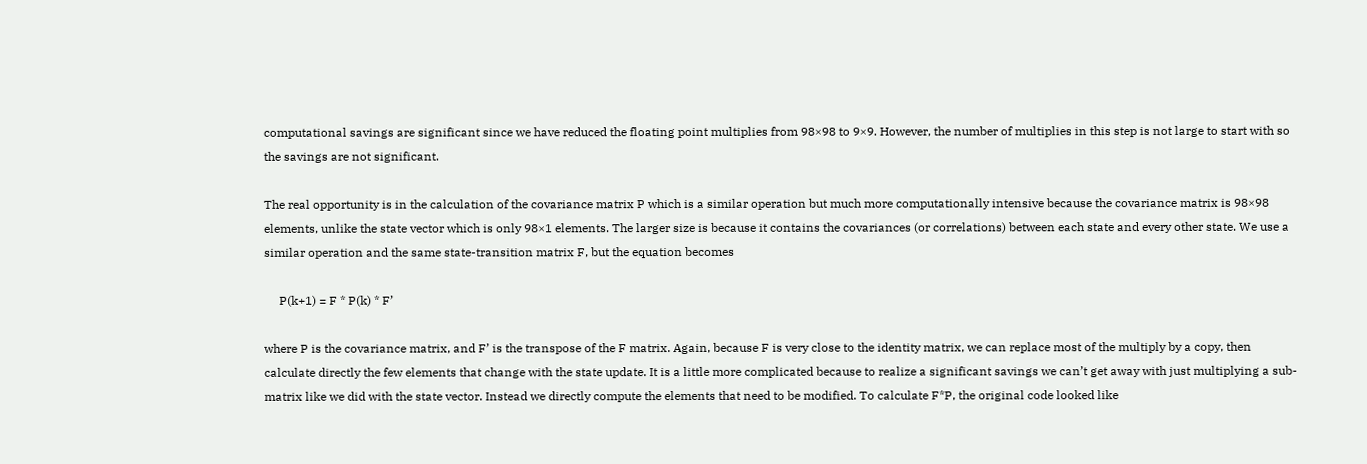computational savings are significant since we have reduced the floating point multiplies from 98×98 to 9×9. However, the number of multiplies in this step is not large to start with so the savings are not significant.

The real opportunity is in the calculation of the covariance matrix P which is a similar operation but much more computationally intensive because the covariance matrix is 98×98 elements, unlike the state vector which is only 98×1 elements. The larger size is because it contains the covariances (or correlations) between each state and every other state. We use a similar operation and the same state-transition matrix F, but the equation becomes

     P(k+1) = F * P(k) * F’

where P is the covariance matrix, and F’ is the transpose of the F matrix. Again, because F is very close to the identity matrix, we can replace most of the multiply by a copy, then calculate directly the few elements that change with the state update. It is a little more complicated because to realize a significant savings we can’t get away with just multiplying a sub-matrix like we did with the state vector. Instead we directly compute the elements that need to be modified. To calculate F*P, the original code looked like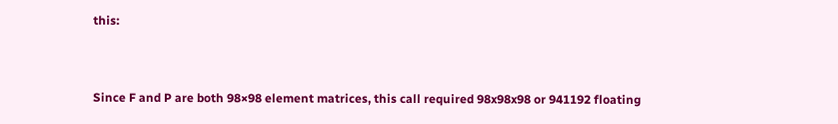this:


Since F and P are both 98×98 element matrices, this call required 98x98x98 or 941192 floating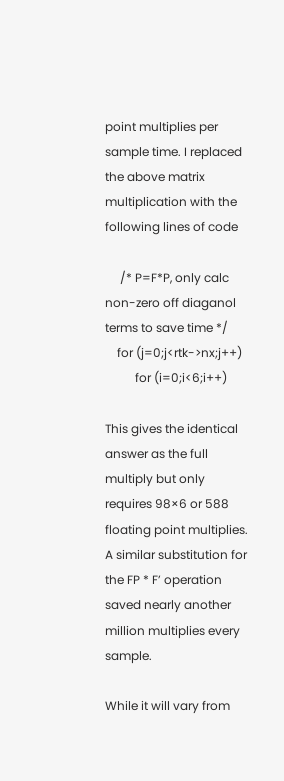point multiplies per sample time. I replaced the above matrix multiplication with the following lines of code

     /* P=F*P, only calc non-zero off diaganol terms to save time */
    for (j=0;j<rtk->nx;j++)
          for (i=0;i<6;i++)

This gives the identical answer as the full multiply but only requires 98×6 or 588 floating point multiplies. A similar substitution for the FP * F’ operation saved nearly another million multiplies every sample.

While it will vary from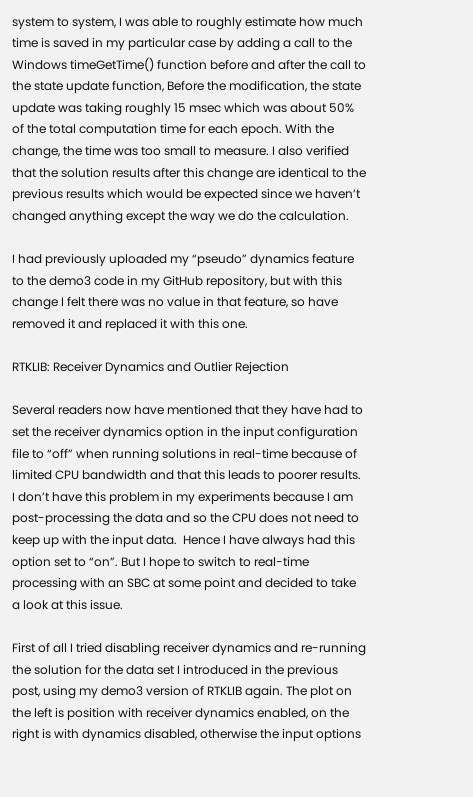system to system, I was able to roughly estimate how much time is saved in my particular case by adding a call to the Windows timeGetTime() function before and after the call to the state update function, Before the modification, the state update was taking roughly 15 msec which was about 50% of the total computation time for each epoch. With the change, the time was too small to measure. I also verified that the solution results after this change are identical to the previous results which would be expected since we haven’t changed anything except the way we do the calculation.

I had previously uploaded my “pseudo” dynamics feature to the demo3 code in my GitHub repository, but with this change I felt there was no value in that feature, so have removed it and replaced it with this one.

RTKLIB: Receiver Dynamics and Outlier Rejection

Several readers now have mentioned that they have had to set the receiver dynamics option in the input configuration file to “off” when running solutions in real-time because of limited CPU bandwidth and that this leads to poorer results. I don’t have this problem in my experiments because I am post-processing the data and so the CPU does not need to keep up with the input data.  Hence I have always had this option set to “on”. But I hope to switch to real-time processing with an SBC at some point and decided to take a look at this issue.

First of all I tried disabling receiver dynamics and re-running the solution for the data set I introduced in the previous post, using my demo3 version of RTKLIB again. The plot on the left is position with receiver dynamics enabled, on the right is with dynamics disabled, otherwise the input options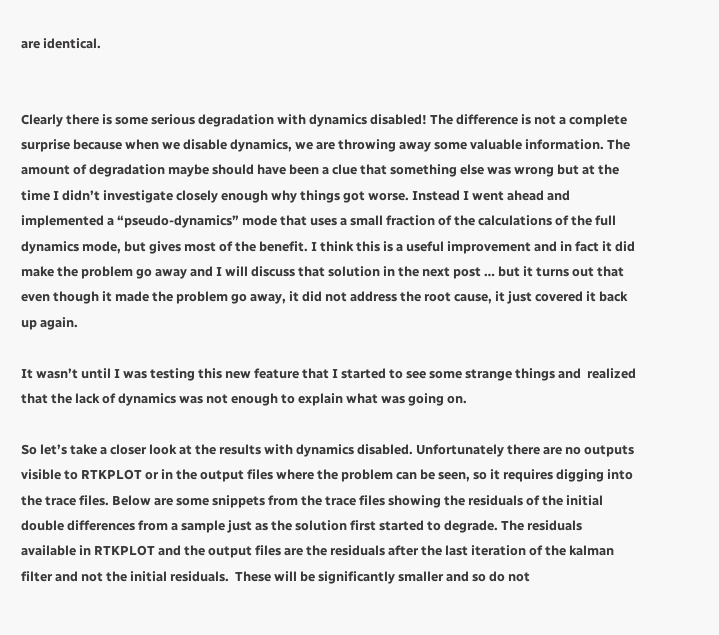are identical.


Clearly there is some serious degradation with dynamics disabled! The difference is not a complete surprise because when we disable dynamics, we are throwing away some valuable information. The amount of degradation maybe should have been a clue that something else was wrong but at the time I didn’t investigate closely enough why things got worse. Instead I went ahead and implemented a “pseudo-dynamics” mode that uses a small fraction of the calculations of the full dynamics mode, but gives most of the benefit. I think this is a useful improvement and in fact it did make the problem go away and I will discuss that solution in the next post … but it turns out that even though it made the problem go away, it did not address the root cause, it just covered it back up again.

It wasn’t until I was testing this new feature that I started to see some strange things and  realized that the lack of dynamics was not enough to explain what was going on.

So let’s take a closer look at the results with dynamics disabled. Unfortunately there are no outputs visible to RTKPLOT or in the output files where the problem can be seen, so it requires digging into the trace files. Below are some snippets from the trace files showing the residuals of the initial double differences from a sample just as the solution first started to degrade. The residuals available in RTKPLOT and the output files are the residuals after the last iteration of the kalman filter and not the initial residuals.  These will be significantly smaller and so do not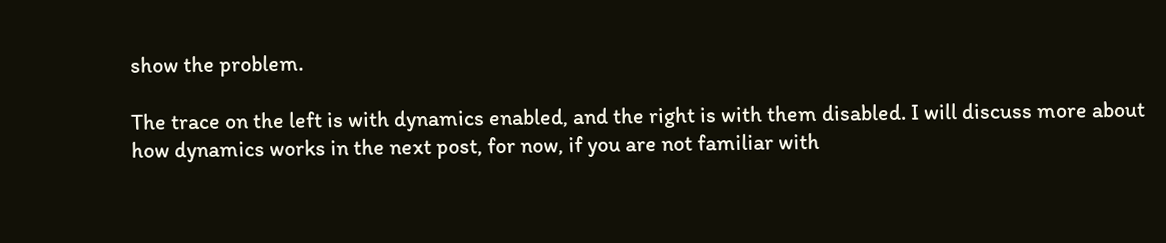show the problem.

The trace on the left is with dynamics enabled, and the right is with them disabled. I will discuss more about how dynamics works in the next post, for now, if you are not familiar with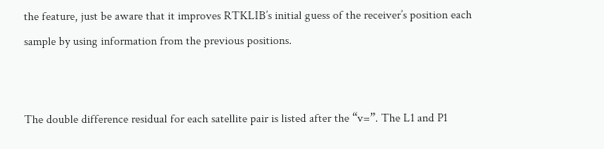the feature, just be aware that it improves RTKLIB’s initial guess of the receiver’s position each sample by using information from the previous positions.


The double difference residual for each satellite pair is listed after the “v=”. The L1 and P1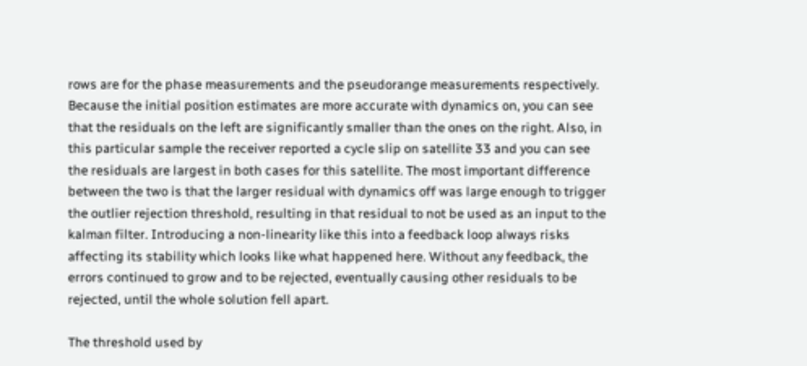rows are for the phase measurements and the pseudorange measurements respectively. Because the initial position estimates are more accurate with dynamics on, you can see that the residuals on the left are significantly smaller than the ones on the right. Also, in this particular sample the receiver reported a cycle slip on satellite 33 and you can see the residuals are largest in both cases for this satellite. The most important difference between the two is that the larger residual with dynamics off was large enough to trigger the outlier rejection threshold, resulting in that residual to not be used as an input to the kalman filter. Introducing a non-linearity like this into a feedback loop always risks affecting its stability which looks like what happened here. Without any feedback, the errors continued to grow and to be rejected, eventually causing other residuals to be rejected, until the whole solution fell apart.

The threshold used by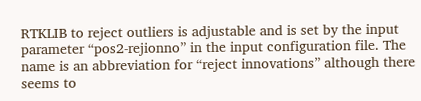RTKLIB to reject outliers is adjustable and is set by the input parameter “pos2-rejionno” in the input configuration file. The name is an abbreviation for “reject innovations” although there seems to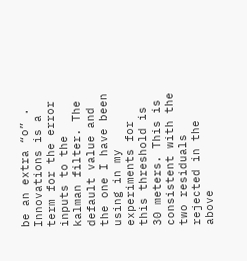be an extra “o” . Innovations is a term for the error inputs to the kalman filter. The default value and the one I have been using in my experiments for this threshold is 30 meters. This is consistent with the two residuals rejected in the above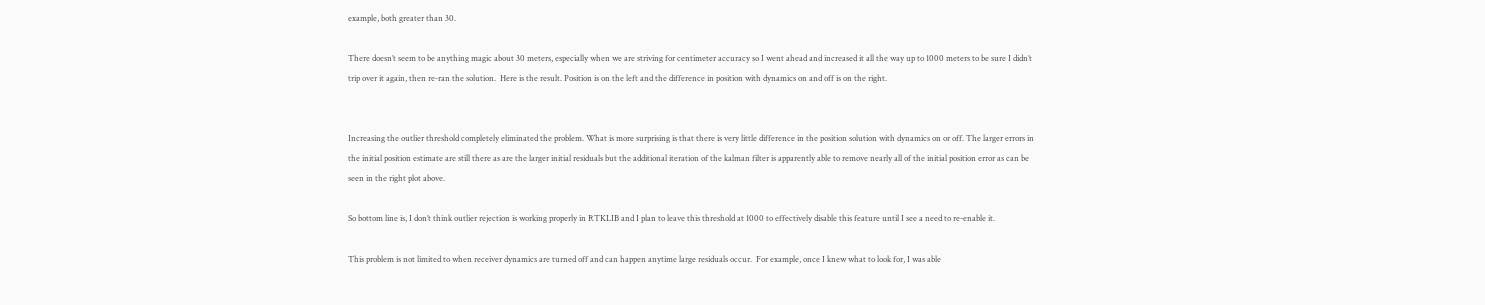example, both greater than 30.

There doesn’t seem to be anything magic about 30 meters, especially when we are striving for centimeter accuracy so I went ahead and increased it all the way up to 1000 meters to be sure I didn’t trip over it again, then re-ran the solution.  Here is the result. Position is on the left and the difference in position with dynamics on and off is on the right.


Increasing the outlier threshold completely eliminated the problem. What is more surprising is that there is very little difference in the position solution with dynamics on or off. The larger errors in the initial position estimate are still there as are the larger initial residuals but the additional iteration of the kalman filter is apparently able to remove nearly all of the initial position error as can be seen in the right plot above.

So bottom line is, I don’t think outlier rejection is working properly in RTKLIB and I plan to leave this threshold at 1000 to effectively disable this feature until I see a need to re-enable it.

This problem is not limited to when receiver dynamics are turned off and can happen anytime large residuals occur.  For example, once I knew what to look for, I was able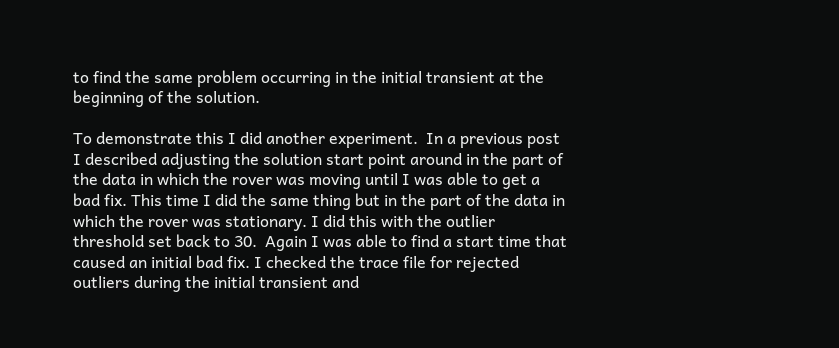to find the same problem occurring in the initial transient at the beginning of the solution.

To demonstrate this I did another experiment.  In a previous post I described adjusting the solution start point around in the part of the data in which the rover was moving until I was able to get a bad fix. This time I did the same thing but in the part of the data in which the rover was stationary. I did this with the outlier threshold set back to 30.  Again I was able to find a start time that caused an initial bad fix. I checked the trace file for rejected outliers during the initial transient and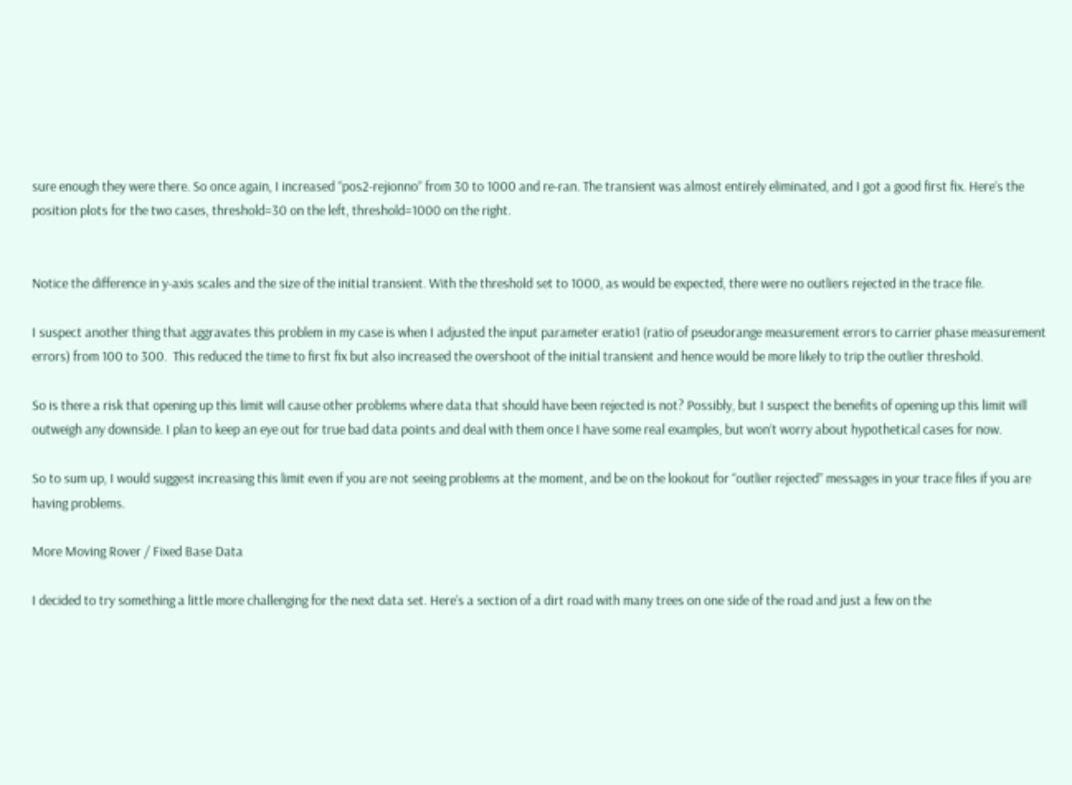sure enough they were there. So once again, I increased “pos2-rejionno” from 30 to 1000 and re-ran. The transient was almost entirely eliminated, and I got a good first fix. Here’s the position plots for the two cases, threshold=30 on the left, threshold=1000 on the right.


Notice the difference in y-axis scales and the size of the initial transient. With the threshold set to 1000, as would be expected, there were no outliers rejected in the trace file.

I suspect another thing that aggravates this problem in my case is when I adjusted the input parameter eratio1 (ratio of pseudorange measurement errors to carrier phase measurement errors) from 100 to 300.  This reduced the time to first fix but also increased the overshoot of the initial transient and hence would be more likely to trip the outlier threshold.

So is there a risk that opening up this limit will cause other problems where data that should have been rejected is not? Possibly, but I suspect the benefits of opening up this limit will outweigh any downside. I plan to keep an eye out for true bad data points and deal with them once I have some real examples, but won’t worry about hypothetical cases for now.

So to sum up, I would suggest increasing this limit even if you are not seeing problems at the moment, and be on the lookout for “outlier rejected” messages in your trace files if you are having problems.

More Moving Rover / Fixed Base Data

I decided to try something a little more challenging for the next data set. Here’s a section of a dirt road with many trees on one side of the road and just a few on the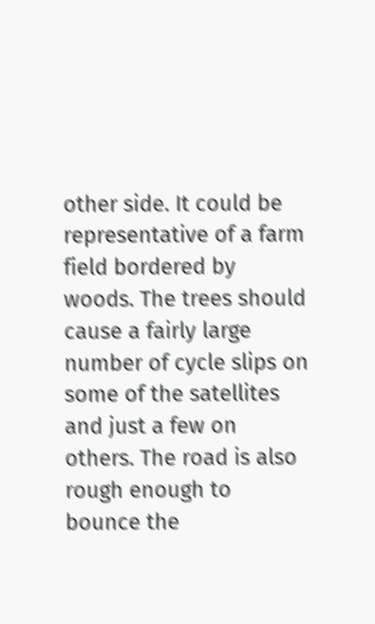other side. It could be representative of a farm field bordered by woods. The trees should cause a fairly large number of cycle slips on some of the satellites and just a few on others. The road is also rough enough to bounce the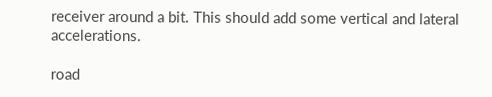receiver around a bit. This should add some vertical and lateral accelerations.

road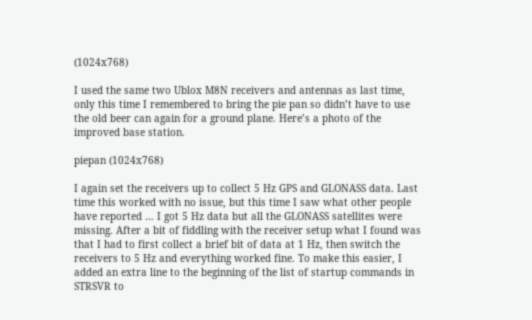(1024x768)

I used the same two Ublox M8N receivers and antennas as last time, only this time I remembered to bring the pie pan so didn’t have to use the old beer can again for a ground plane. Here’s a photo of the improved base station.

piepan (1024x768)

I again set the receivers up to collect 5 Hz GPS and GLONASS data. Last time this worked with no issue, but this time I saw what other people have reported … I got 5 Hz data but all the GLONASS satellites were missing. After a bit of fiddling with the receiver setup what I found was that I had to first collect a brief bit of data at 1 Hz, then switch the receivers to 5 Hz and everything worked fine. To make this easier, I added an extra line to the beginning of the list of startup commands in STRSVR to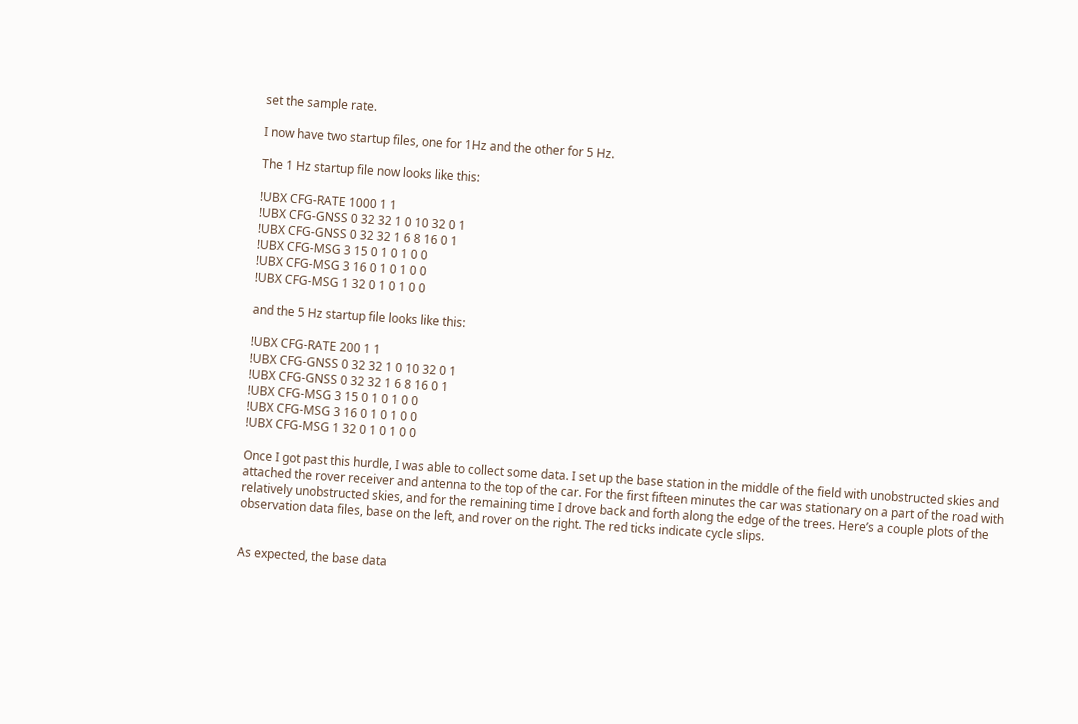set the sample rate.

I now have two startup files, one for 1Hz and the other for 5 Hz.

The 1 Hz startup file now looks like this:

!UBX CFG-RATE 1000 1 1
!UBX CFG-GNSS 0 32 32 1 0 10 32 0 1
!UBX CFG-GNSS 0 32 32 1 6 8 16 0 1
!UBX CFG-MSG 3 15 0 1 0 1 0 0
!UBX CFG-MSG 3 16 0 1 0 1 0 0
!UBX CFG-MSG 1 32 0 1 0 1 0 0

and the 5 Hz startup file looks like this:

!UBX CFG-RATE 200 1 1
!UBX CFG-GNSS 0 32 32 1 0 10 32 0 1
!UBX CFG-GNSS 0 32 32 1 6 8 16 0 1
!UBX CFG-MSG 3 15 0 1 0 1 0 0
!UBX CFG-MSG 3 16 0 1 0 1 0 0
!UBX CFG-MSG 1 32 0 1 0 1 0 0

Once I got past this hurdle, I was able to collect some data. I set up the base station in the middle of the field with unobstructed skies and attached the rover receiver and antenna to the top of the car. For the first fifteen minutes the car was stationary on a part of the road with relatively unobstructed skies, and for the remaining time I drove back and forth along the edge of the trees. Here’s a couple plots of the observation data files, base on the left, and rover on the right. The red ticks indicate cycle slips.


As expected, the base data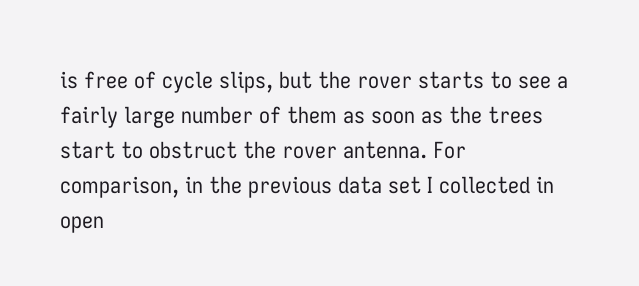is free of cycle slips, but the rover starts to see a fairly large number of them as soon as the trees start to obstruct the rover antenna. For comparison, in the previous data set I collected in open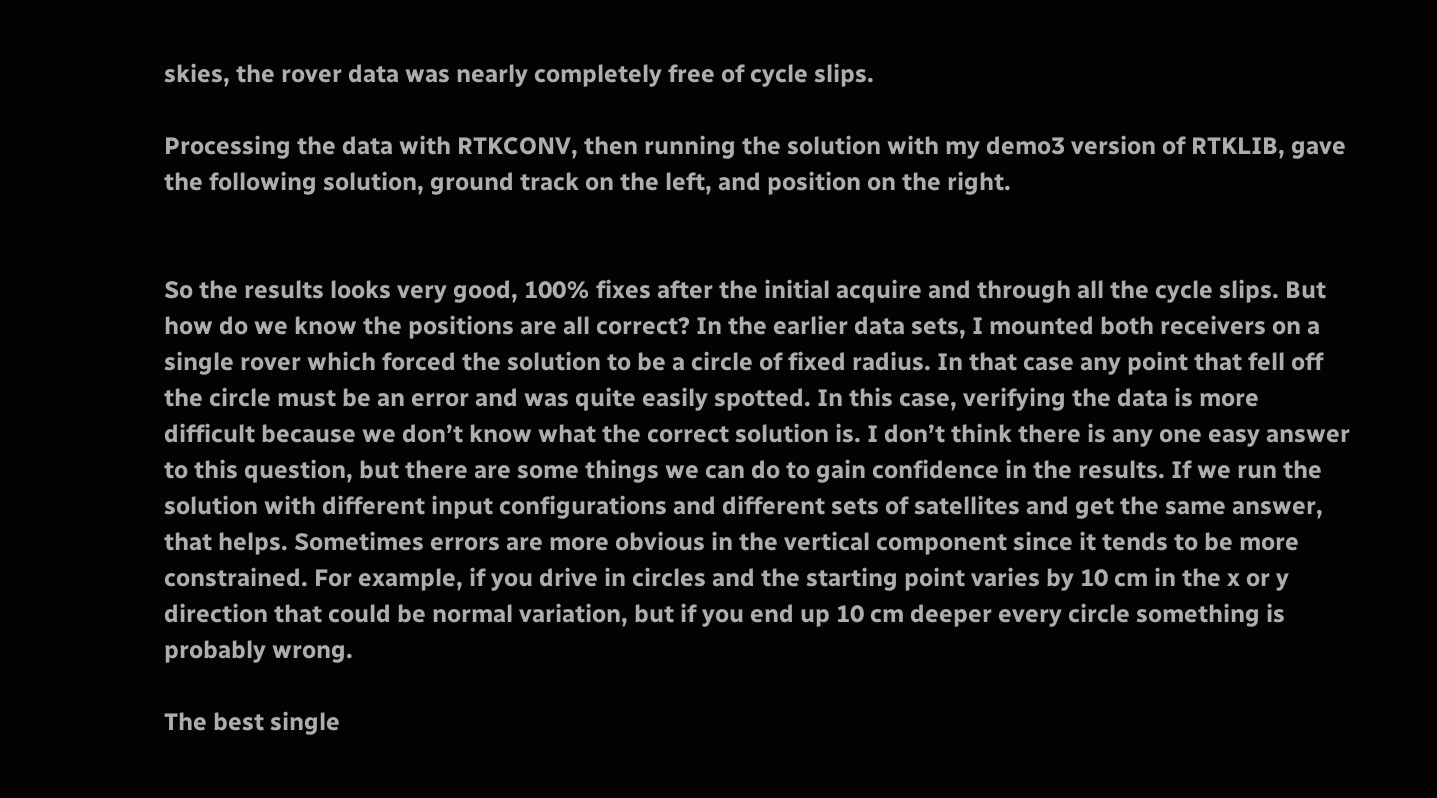skies, the rover data was nearly completely free of cycle slips.

Processing the data with RTKCONV, then running the solution with my demo3 version of RTKLIB, gave the following solution, ground track on the left, and position on the right.


So the results looks very good, 100% fixes after the initial acquire and through all the cycle slips. But how do we know the positions are all correct? In the earlier data sets, I mounted both receivers on a single rover which forced the solution to be a circle of fixed radius. In that case any point that fell off the circle must be an error and was quite easily spotted. In this case, verifying the data is more difficult because we don’t know what the correct solution is. I don’t think there is any one easy answer to this question, but there are some things we can do to gain confidence in the results. If we run the solution with different input configurations and different sets of satellites and get the same answer, that helps. Sometimes errors are more obvious in the vertical component since it tends to be more constrained. For example, if you drive in circles and the starting point varies by 10 cm in the x or y direction that could be normal variation, but if you end up 10 cm deeper every circle something is probably wrong.

The best single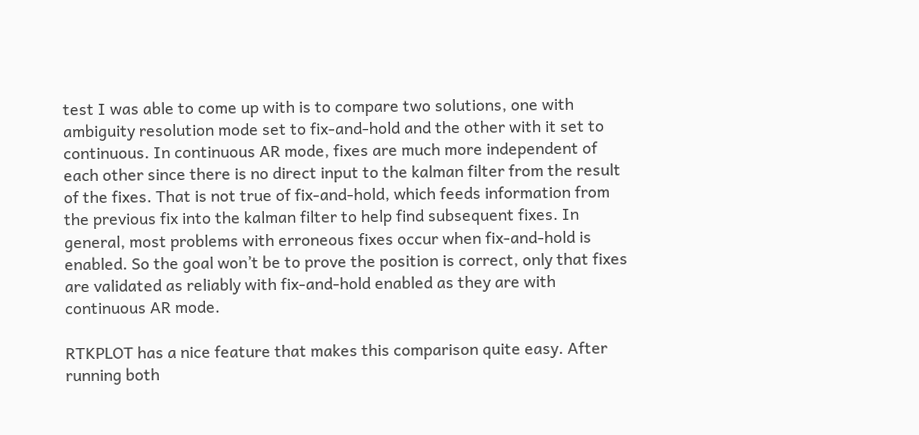test I was able to come up with is to compare two solutions, one with ambiguity resolution mode set to fix-and-hold and the other with it set to continuous. In continuous AR mode, fixes are much more independent of each other since there is no direct input to the kalman filter from the result of the fixes. That is not true of fix-and-hold, which feeds information from the previous fix into the kalman filter to help find subsequent fixes. In general, most problems with erroneous fixes occur when fix-and-hold is enabled. So the goal won’t be to prove the position is correct, only that fixes are validated as reliably with fix-and-hold enabled as they are with continuous AR mode.

RTKPLOT has a nice feature that makes this comparison quite easy. After running both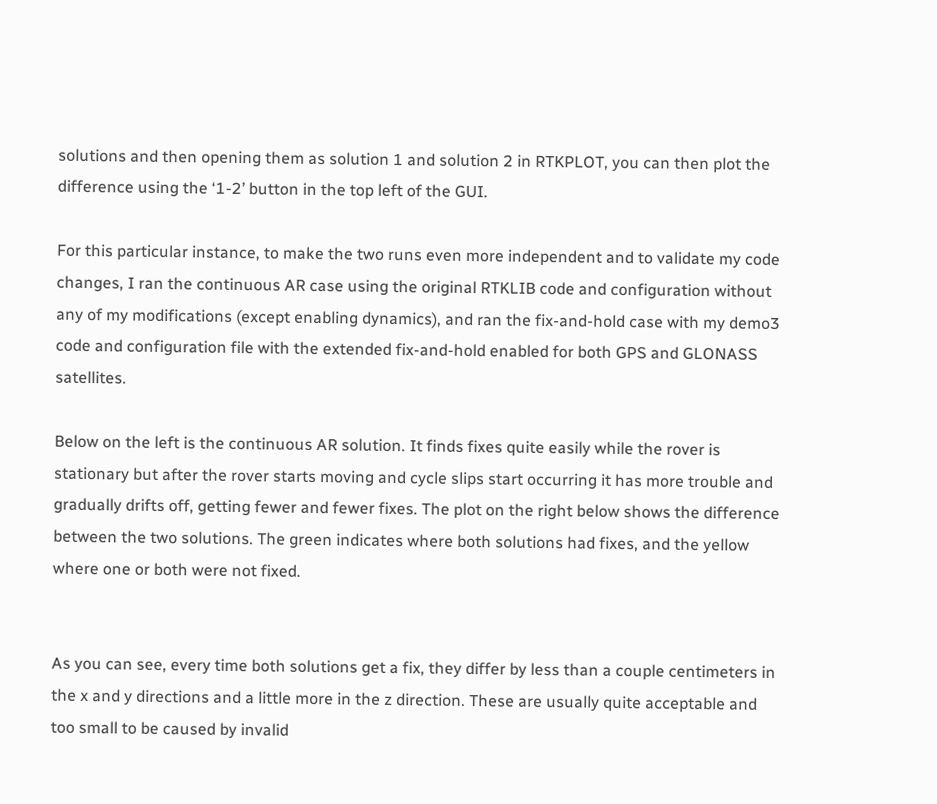solutions and then opening them as solution 1 and solution 2 in RTKPLOT, you can then plot the difference using the ‘1-2’ button in the top left of the GUI.

For this particular instance, to make the two runs even more independent and to validate my code changes, I ran the continuous AR case using the original RTKLIB code and configuration without any of my modifications (except enabling dynamics), and ran the fix-and-hold case with my demo3 code and configuration file with the extended fix-and-hold enabled for both GPS and GLONASS satellites.

Below on the left is the continuous AR solution. It finds fixes quite easily while the rover is stationary but after the rover starts moving and cycle slips start occurring it has more trouble and gradually drifts off, getting fewer and fewer fixes. The plot on the right below shows the difference between the two solutions. The green indicates where both solutions had fixes, and the yellow where one or both were not fixed.


As you can see, every time both solutions get a fix, they differ by less than a couple centimeters in the x and y directions and a little more in the z direction. These are usually quite acceptable and too small to be caused by invalid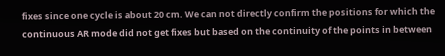fixes since one cycle is about 20 cm. We can not directly confirm the positions for which the continuous AR mode did not get fixes but based on the continuity of the points in between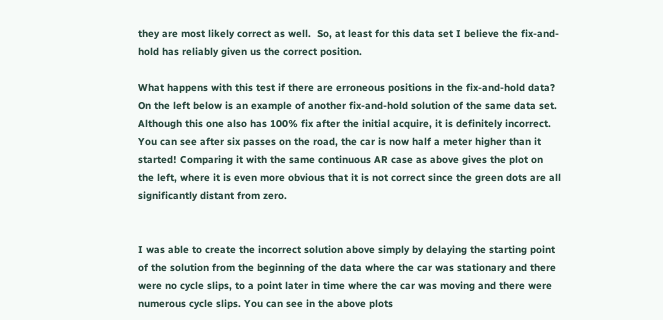they are most likely correct as well.  So, at least for this data set I believe the fix-and-hold has reliably given us the correct position.

What happens with this test if there are erroneous positions in the fix-and-hold data? On the left below is an example of another fix-and-hold solution of the same data set. Although this one also has 100% fix after the initial acquire, it is definitely incorrect. You can see after six passes on the road, the car is now half a meter higher than it started! Comparing it with the same continuous AR case as above gives the plot on the left, where it is even more obvious that it is not correct since the green dots are all significantly distant from zero.


I was able to create the incorrect solution above simply by delaying the starting point of the solution from the beginning of the data where the car was stationary and there were no cycle slips, to a point later in time where the car was moving and there were numerous cycle slips. You can see in the above plots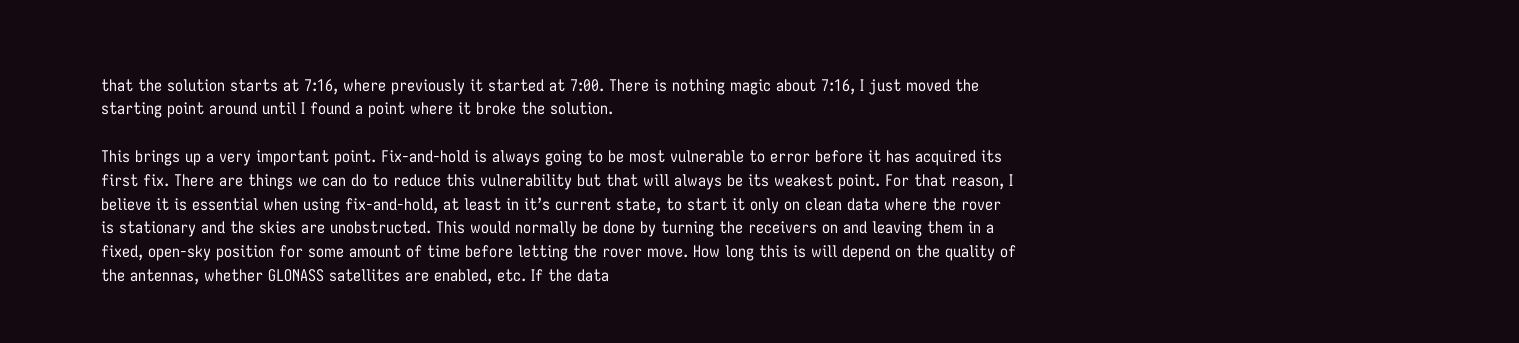that the solution starts at 7:16, where previously it started at 7:00. There is nothing magic about 7:16, I just moved the starting point around until I found a point where it broke the solution.

This brings up a very important point. Fix-and-hold is always going to be most vulnerable to error before it has acquired its first fix. There are things we can do to reduce this vulnerability but that will always be its weakest point. For that reason, I believe it is essential when using fix-and-hold, at least in it’s current state, to start it only on clean data where the rover is stationary and the skies are unobstructed. This would normally be done by turning the receivers on and leaving them in a fixed, open-sky position for some amount of time before letting the rover move. How long this is will depend on the quality of the antennas, whether GLONASS satellites are enabled, etc. If the data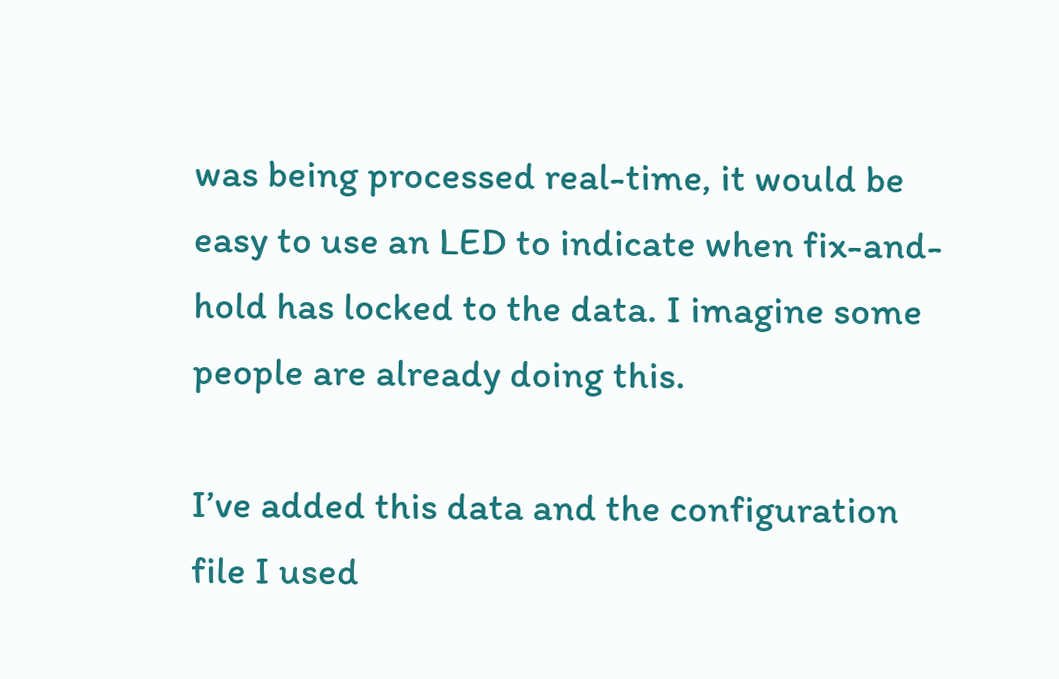was being processed real-time, it would be easy to use an LED to indicate when fix-and-hold has locked to the data. I imagine some people are already doing this.

I’ve added this data and the configuration file I used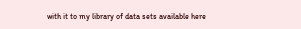with it to my library of data sets available here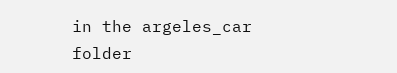in the argeles_car folder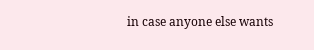in case anyone else wants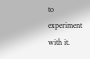to experiment with it.